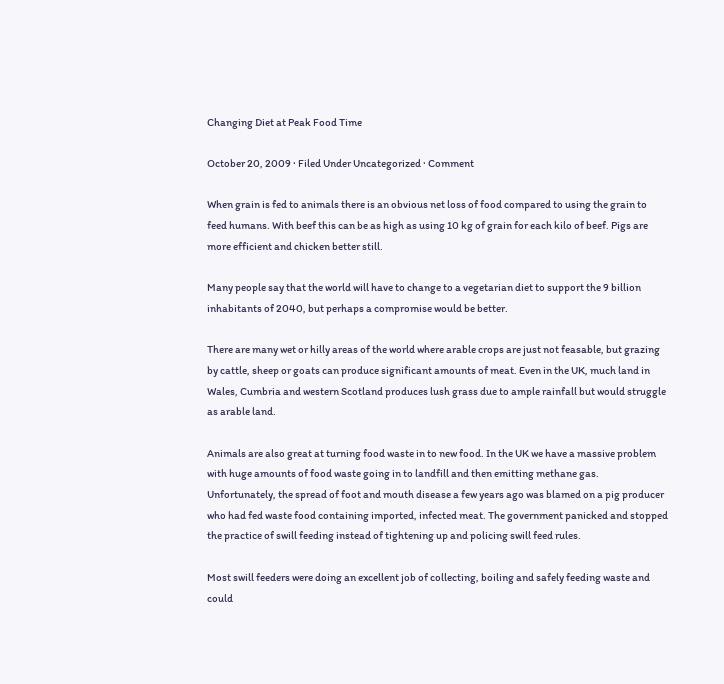Changing Diet at Peak Food Time

October 20, 2009 · Filed Under Uncategorized · Comment

When grain is fed to animals there is an obvious net loss of food compared to using the grain to feed humans. With beef this can be as high as using 10 kg of grain for each kilo of beef. Pigs are more efficient and chicken better still.

Many people say that the world will have to change to a vegetarian diet to support the 9 billion inhabitants of 2040, but perhaps a compromise would be better.

There are many wet or hilly areas of the world where arable crops are just not feasable, but grazing by cattle, sheep or goats can produce significant amounts of meat. Even in the UK, much land in Wales, Cumbria and western Scotland produces lush grass due to ample rainfall but would struggle as arable land.

Animals are also great at turning food waste in to new food. In the UK we have a massive problem with huge amounts of food waste going in to landfill and then emitting methane gas. Unfortunately, the spread of foot and mouth disease a few years ago was blamed on a pig producer who had fed waste food containing imported, infected meat. The government panicked and stopped the practice of swill feeding instead of tightening up and policing swill feed rules.

Most swill feeders were doing an excellent job of collecting, boiling and safely feeding waste and could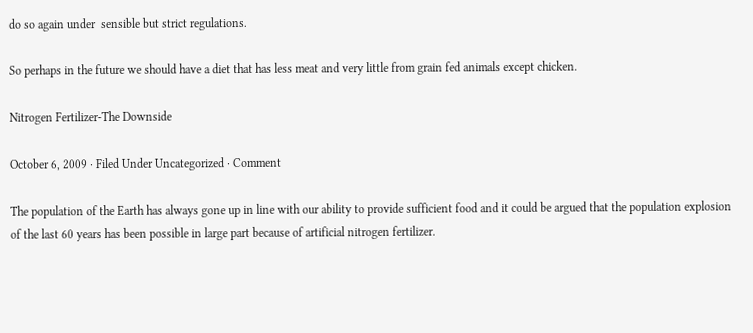do so again under  sensible but strict regulations.

So perhaps in the future we should have a diet that has less meat and very little from grain fed animals except chicken.

Nitrogen Fertilizer-The Downside

October 6, 2009 · Filed Under Uncategorized · Comment

The population of the Earth has always gone up in line with our ability to provide sufficient food and it could be argued that the population explosion of the last 60 years has been possible in large part because of artificial nitrogen fertilizer.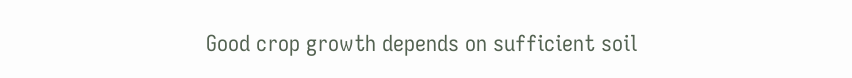Good crop growth depends on sufficient soil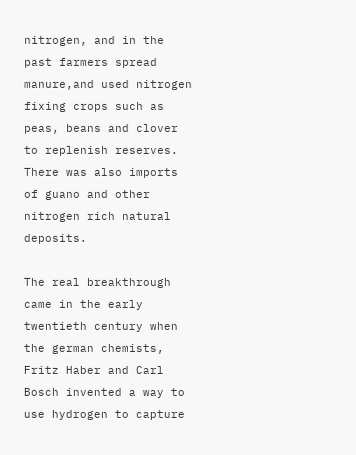nitrogen, and in the past farmers spread manure,and used nitrogen fixing crops such as peas, beans and clover to replenish reserves. There was also imports of guano and other nitrogen rich natural deposits.

The real breakthrough came in the early twentieth century when the german chemists, Fritz Haber and Carl Bosch invented a way to use hydrogen to capture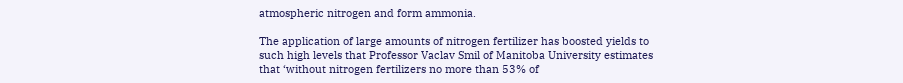atmospheric nitrogen and form ammonia.

The application of large amounts of nitrogen fertilizer has boosted yields to such high levels that Professor Vaclav Smil of Manitoba University estimates that ‘without nitrogen fertilizers no more than 53% of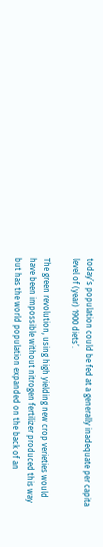today’s population could be fed at a generally inadequate per capita level of (year) 1900 diets’.

The green revolution, using high yielding new crop verieties would have been impossible without nitrogen fertilizer produced this way but has the world population expanded on the back of an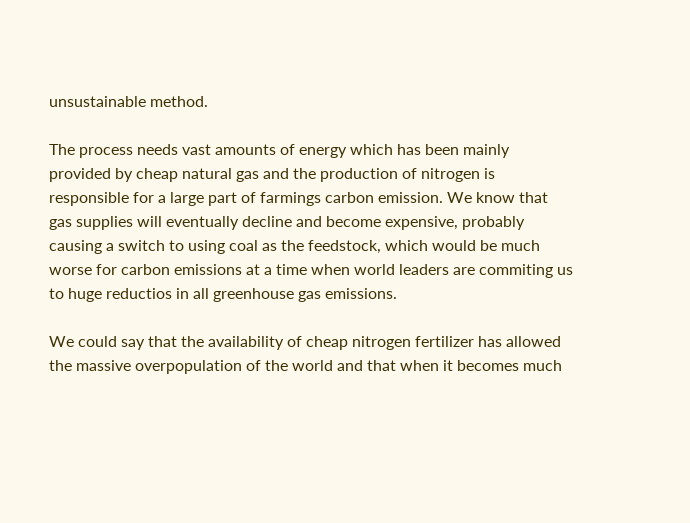unsustainable method.

The process needs vast amounts of energy which has been mainly provided by cheap natural gas and the production of nitrogen is responsible for a large part of farmings carbon emission. We know that gas supplies will eventually decline and become expensive, probably causing a switch to using coal as the feedstock, which would be much worse for carbon emissions at a time when world leaders are commiting us to huge reductios in all greenhouse gas emissions.

We could say that the availability of cheap nitrogen fertilizer has allowed the massive overpopulation of the world and that when it becomes much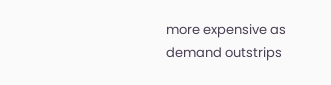more expensive as demand outstrips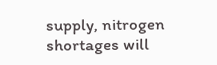supply, nitrogen shortages will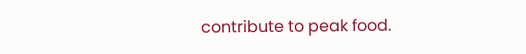contribute to peak food.